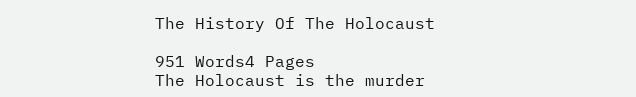The History Of The Holocaust

951 Words4 Pages
The Holocaust is the murder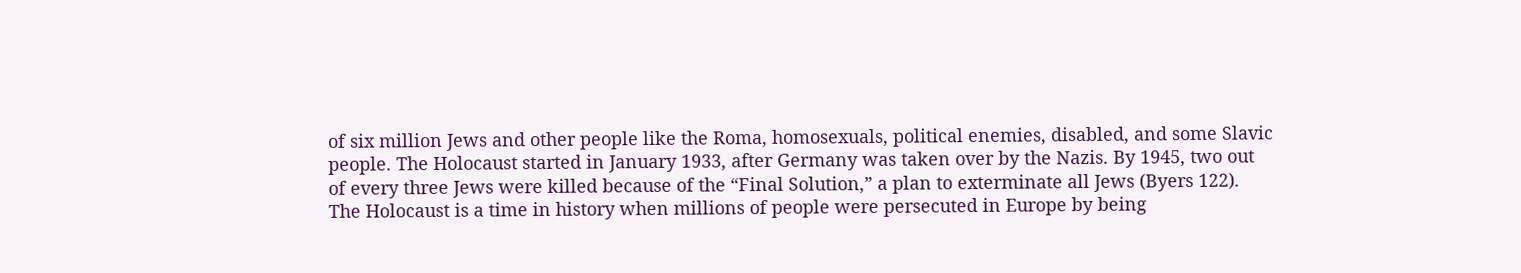of six million Jews and other people like the Roma, homosexuals, political enemies, disabled, and some Slavic people. The Holocaust started in January 1933, after Germany was taken over by the Nazis. By 1945, two out of every three Jews were killed because of the “Final Solution,” a plan to exterminate all Jews (Byers 122). The Holocaust is a time in history when millions of people were persecuted in Europe by being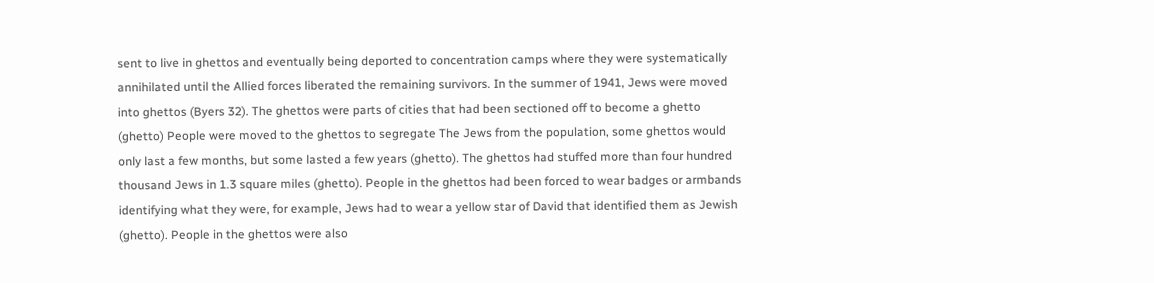sent to live in ghettos and eventually being deported to concentration camps where they were systematically annihilated until the Allied forces liberated the remaining survivors. In the summer of 1941, Jews were moved into ghettos (Byers 32). The ghettos were parts of cities that had been sectioned off to become a ghetto (ghetto) People were moved to the ghettos to segregate The Jews from the population, some ghettos would only last a few months, but some lasted a few years (ghetto). The ghettos had stuffed more than four hundred thousand Jews in 1.3 square miles (ghetto). People in the ghettos had been forced to wear badges or armbands identifying what they were, for example, Jews had to wear a yellow star of David that identified them as Jewish (ghetto). People in the ghettos were also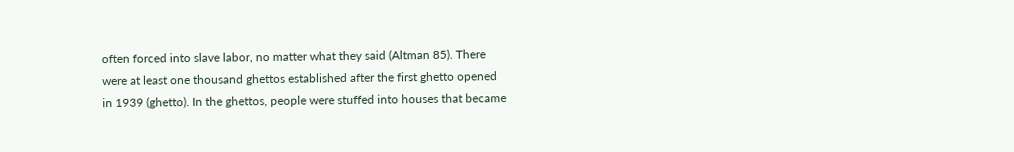often forced into slave labor, no matter what they said (Altman 85). There were at least one thousand ghettos established after the first ghetto opened in 1939 (ghetto). In the ghettos, people were stuffed into houses that became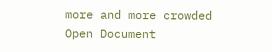more and more crowded
Open Document